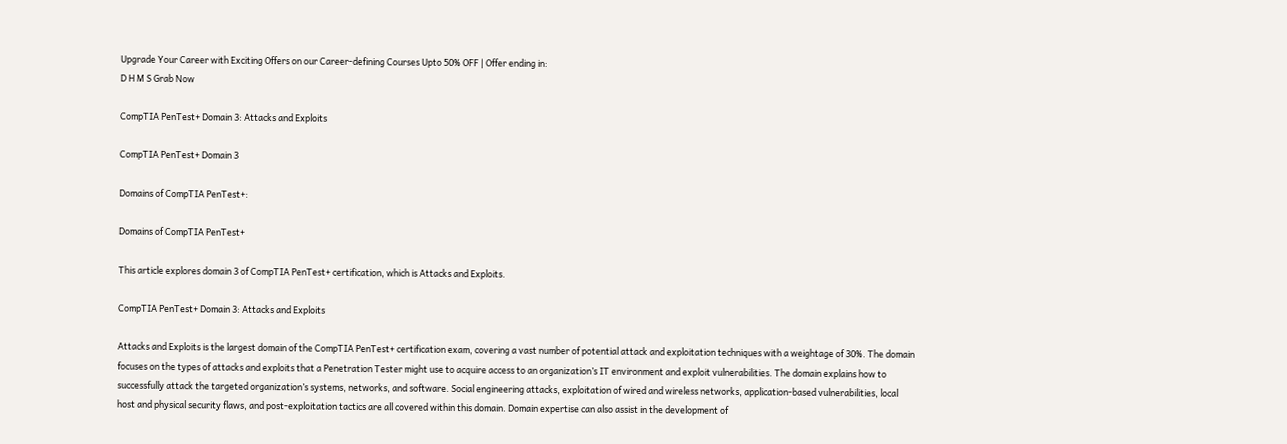Upgrade Your Career with Exciting Offers on our Career-defining Courses Upto 50% OFF | Offer ending in:
D H M S Grab Now

CompTIA PenTest+ Domain 3: Attacks and Exploits

CompTIA PenTest+ Domain 3

Domains of CompTIA PenTest+:

Domains of CompTIA PenTest+

This article explores domain 3 of CompTIA PenTest+ certification, which is Attacks and Exploits.

CompTIA PenTest+ Domain 3: Attacks and Exploits

Attacks and Exploits is the largest domain of the CompTIA PenTest+ certification exam, covering a vast number of potential attack and exploitation techniques with a weightage of 30%. The domain focuses on the types of attacks and exploits that a Penetration Tester might use to acquire access to an organization’s IT environment and exploit vulnerabilities. The domain explains how to successfully attack the targeted organization’s systems, networks, and software. Social engineering attacks, exploitation of wired and wireless networks, application-based vulnerabilities, local host and physical security flaws, and post-exploitation tactics are all covered within this domain. Domain expertise can also assist in the development of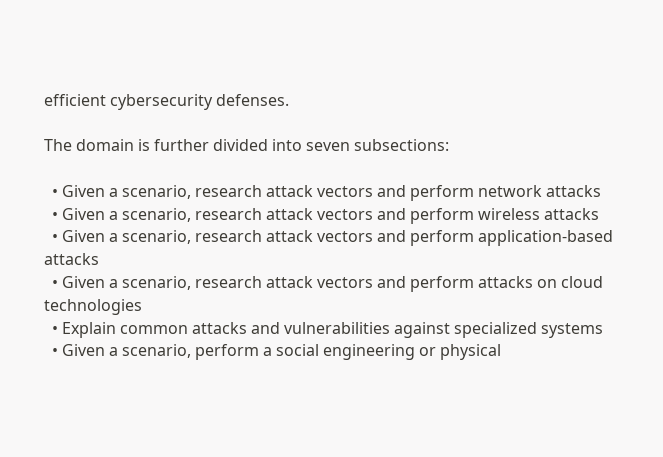efficient cybersecurity defenses.

The domain is further divided into seven subsections:

  • Given a scenario, research attack vectors and perform network attacks
  • Given a scenario, research attack vectors and perform wireless attacks
  • Given a scenario, research attack vectors and perform application-based attacks
  • Given a scenario, research attack vectors and perform attacks on cloud technologies
  • Explain common attacks and vulnerabilities against specialized systems
  • Given a scenario, perform a social engineering or physical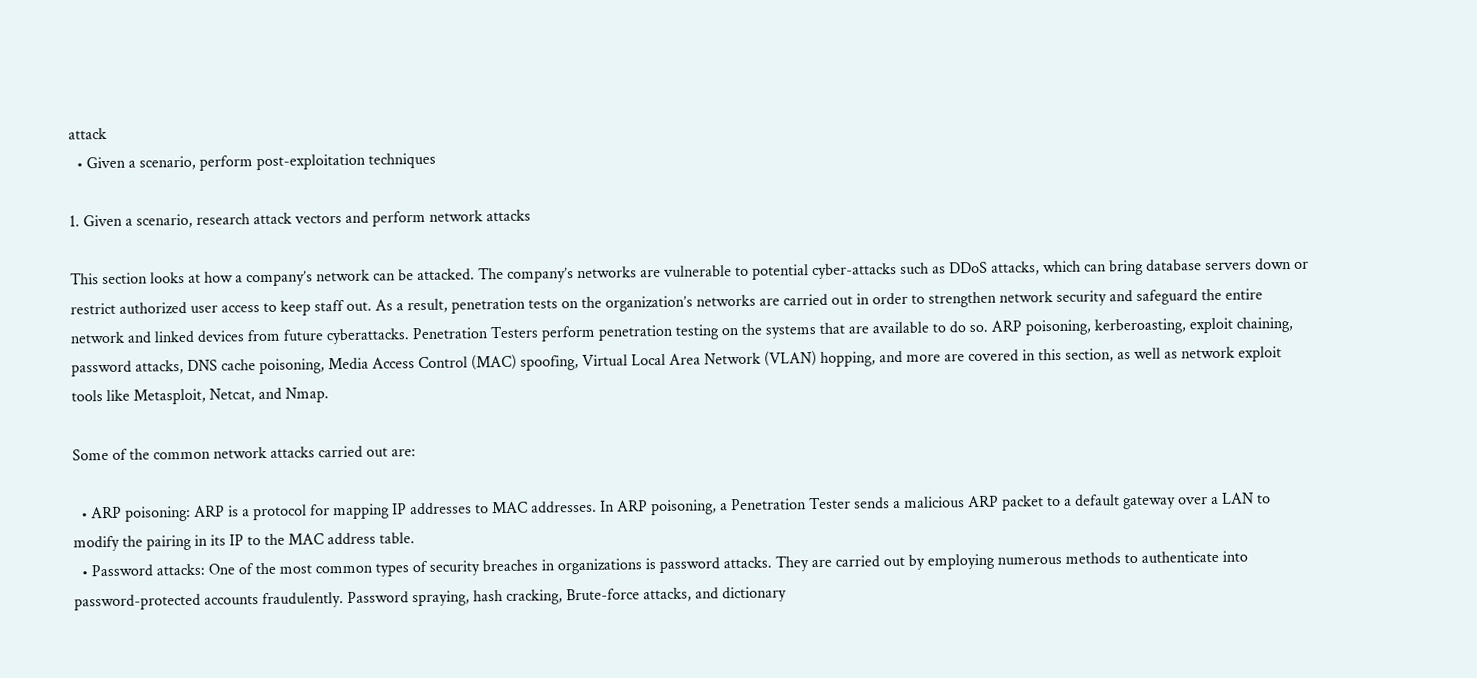attack
  • Given a scenario, perform post-exploitation techniques

1. Given a scenario, research attack vectors and perform network attacks

This section looks at how a company’s network can be attacked. The company’s networks are vulnerable to potential cyber-attacks such as DDoS attacks, which can bring database servers down or restrict authorized user access to keep staff out. As a result, penetration tests on the organization’s networks are carried out in order to strengthen network security and safeguard the entire network and linked devices from future cyberattacks. Penetration Testers perform penetration testing on the systems that are available to do so. ARP poisoning, kerberoasting, exploit chaining, password attacks, DNS cache poisoning, Media Access Control (MAC) spoofing, Virtual Local Area Network (VLAN) hopping, and more are covered in this section, as well as network exploit tools like Metasploit, Netcat, and Nmap.

Some of the common network attacks carried out are:

  • ARP poisoning: ARP is a protocol for mapping IP addresses to MAC addresses. In ARP poisoning, a Penetration Tester sends a malicious ARP packet to a default gateway over a LAN to modify the pairing in its IP to the MAC address table.
  • Password attacks: One of the most common types of security breaches in organizations is password attacks. They are carried out by employing numerous methods to authenticate into password-protected accounts fraudulently. Password spraying, hash cracking, Brute-force attacks, and dictionary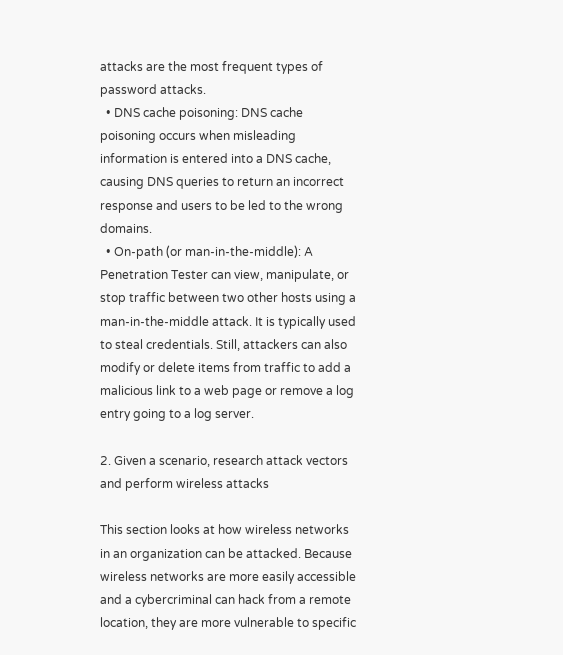attacks are the most frequent types of password attacks.
  • DNS cache poisoning: DNS cache poisoning occurs when misleading information is entered into a DNS cache, causing DNS queries to return an incorrect response and users to be led to the wrong domains.
  • On-path (or man-in-the-middle): A Penetration Tester can view, manipulate, or stop traffic between two other hosts using a man-in-the-middle attack. It is typically used to steal credentials. Still, attackers can also modify or delete items from traffic to add a malicious link to a web page or remove a log entry going to a log server.

2. Given a scenario, research attack vectors and perform wireless attacks

This section looks at how wireless networks in an organization can be attacked. Because wireless networks are more easily accessible and a cybercriminal can hack from a remote location, they are more vulnerable to specific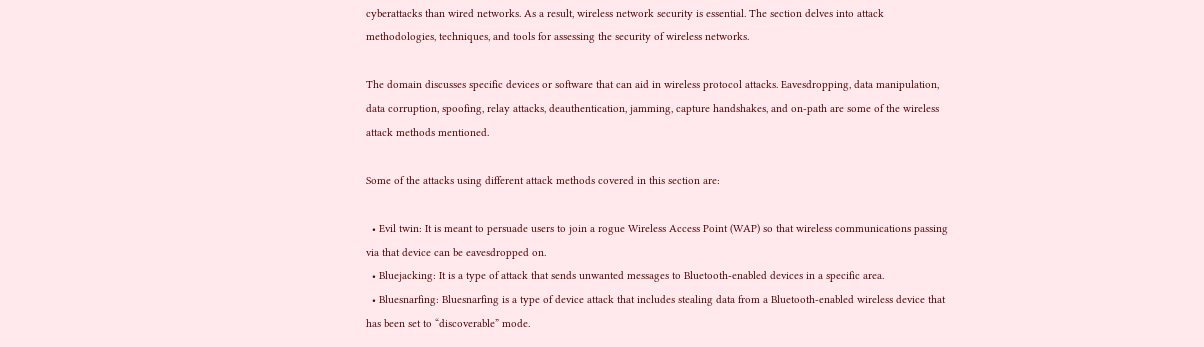cyberattacks than wired networks. As a result, wireless network security is essential. The section delves into attack methodologies, techniques, and tools for assessing the security of wireless networks.

The domain discusses specific devices or software that can aid in wireless protocol attacks. Eavesdropping, data manipulation, data corruption, spoofing, relay attacks, deauthentication, jamming, capture handshakes, and on-path are some of the wireless attack methods mentioned.

Some of the attacks using different attack methods covered in this section are:

  • Evil twin: It is meant to persuade users to join a rogue Wireless Access Point (WAP) so that wireless communications passing via that device can be eavesdropped on.
  • Bluejacking: It is a type of attack that sends unwanted messages to Bluetooth-enabled devices in a specific area.
  • Bluesnarfing: Bluesnarfing is a type of device attack that includes stealing data from a Bluetooth-enabled wireless device that has been set to “discoverable” mode.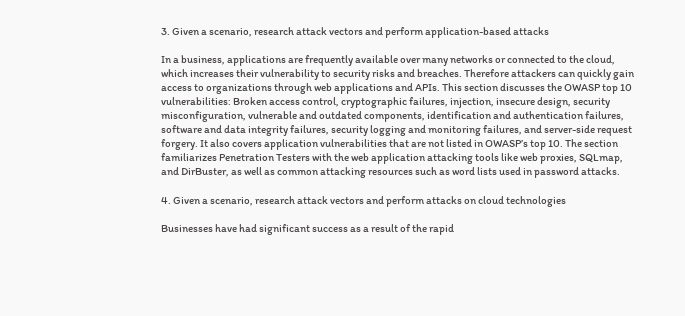3. Given a scenario, research attack vectors and perform application-based attacks

In a business, applications are frequently available over many networks or connected to the cloud, which increases their vulnerability to security risks and breaches. Therefore attackers can quickly gain access to organizations through web applications and APIs. This section discusses the OWASP top 10 vulnerabilities: Broken access control, cryptographic failures, injection, insecure design, security misconfiguration, vulnerable and outdated components, identification and authentication failures, software and data integrity failures, security logging and monitoring failures, and server-side request forgery. It also covers application vulnerabilities that are not listed in OWASP’s top 10. The section familiarizes Penetration Testers with the web application attacking tools like web proxies, SQLmap, and DirBuster, as well as common attacking resources such as word lists used in password attacks.

4. Given a scenario, research attack vectors and perform attacks on cloud technologies

Businesses have had significant success as a result of the rapid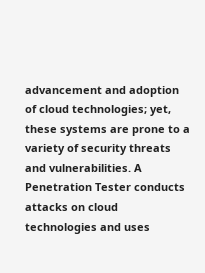advancement and adoption of cloud technologies; yet, these systems are prone to a variety of security threats and vulnerabilities. A Penetration Tester conducts attacks on cloud technologies and uses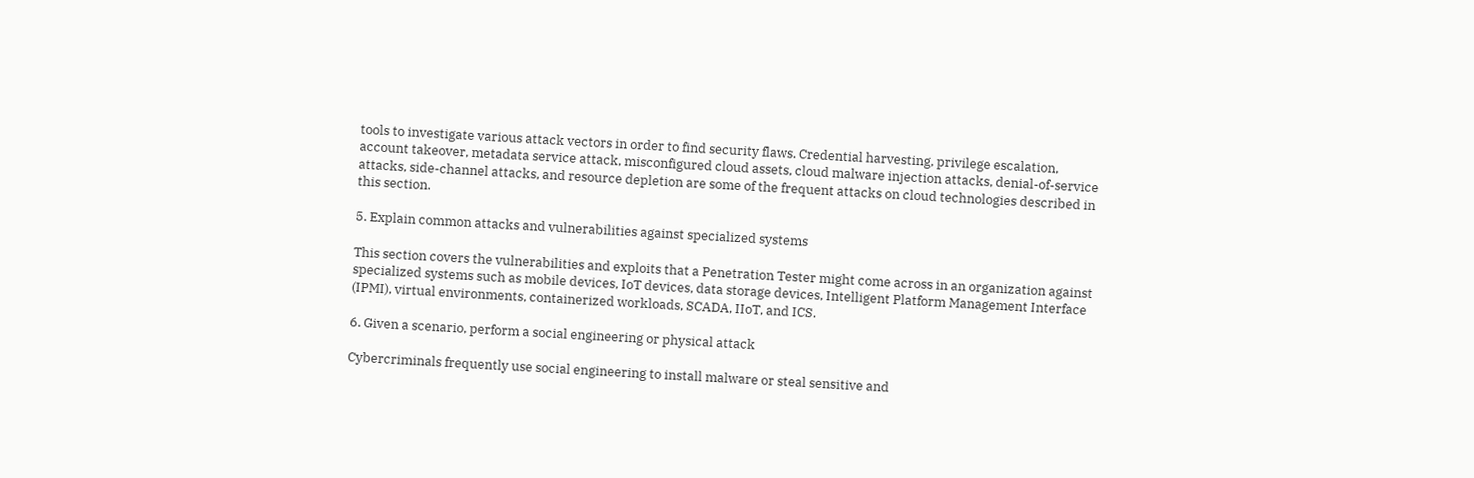tools to investigate various attack vectors in order to find security flaws. Credential harvesting, privilege escalation, account takeover, metadata service attack, misconfigured cloud assets, cloud malware injection attacks, denial-of-service attacks, side-channel attacks, and resource depletion are some of the frequent attacks on cloud technologies described in this section.

5. Explain common attacks and vulnerabilities against specialized systems

This section covers the vulnerabilities and exploits that a Penetration Tester might come across in an organization against specialized systems such as mobile devices, IoT devices, data storage devices, Intelligent Platform Management Interface (IPMI), virtual environments, containerized workloads, SCADA, IIoT, and ICS.

6. Given a scenario, perform a social engineering or physical attack

Cybercriminals frequently use social engineering to install malware or steal sensitive and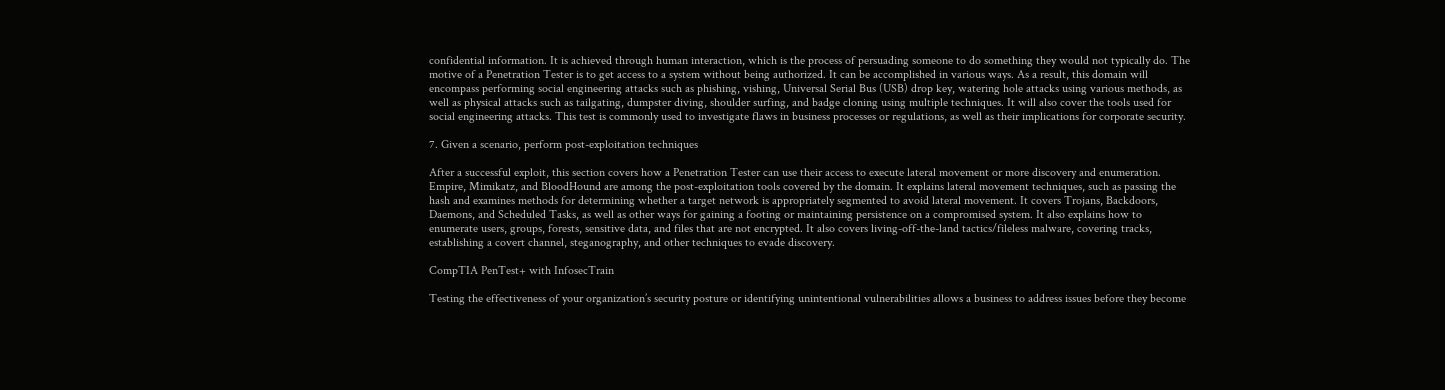confidential information. It is achieved through human interaction, which is the process of persuading someone to do something they would not typically do. The motive of a Penetration Tester is to get access to a system without being authorized. It can be accomplished in various ways. As a result, this domain will encompass performing social engineering attacks such as phishing, vishing, Universal Serial Bus (USB) drop key, watering hole attacks using various methods, as well as physical attacks such as tailgating, dumpster diving, shoulder surfing, and badge cloning using multiple techniques. It will also cover the tools used for social engineering attacks. This test is commonly used to investigate flaws in business processes or regulations, as well as their implications for corporate security.

7. Given a scenario, perform post-exploitation techniques

After a successful exploit, this section covers how a Penetration Tester can use their access to execute lateral movement or more discovery and enumeration. Empire, Mimikatz, and BloodHound are among the post-exploitation tools covered by the domain. It explains lateral movement techniques, such as passing the hash and examines methods for determining whether a target network is appropriately segmented to avoid lateral movement. It covers Trojans, Backdoors, Daemons, and Scheduled Tasks, as well as other ways for gaining a footing or maintaining persistence on a compromised system. It also explains how to enumerate users, groups, forests, sensitive data, and files that are not encrypted. It also covers living-off-the-land tactics/fileless malware, covering tracks, establishing a covert channel, steganography, and other techniques to evade discovery.

CompTIA PenTest+ with InfosecTrain

Testing the effectiveness of your organization’s security posture or identifying unintentional vulnerabilities allows a business to address issues before they become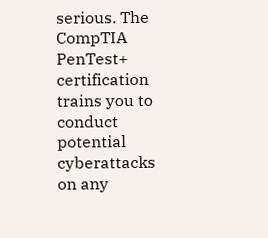serious. The CompTIA PenTest+ certification trains you to conduct potential cyberattacks on any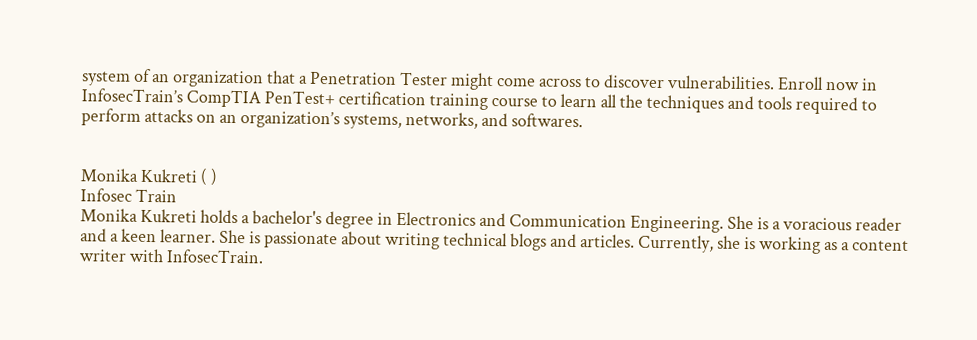system of an organization that a Penetration Tester might come across to discover vulnerabilities. Enroll now in InfosecTrain’s CompTIA PenTest+ certification training course to learn all the techniques and tools required to perform attacks on an organization’s systems, networks, and softwares.


Monika Kukreti ( )
Infosec Train
Monika Kukreti holds a bachelor's degree in Electronics and Communication Engineering. She is a voracious reader and a keen learner. She is passionate about writing technical blogs and articles. Currently, she is working as a content writer with InfosecTrain.